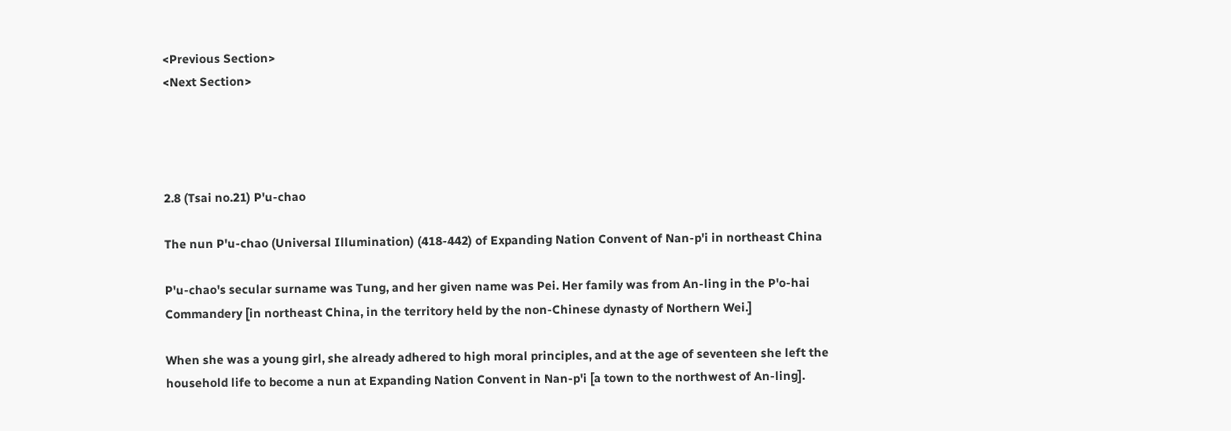<Previous Section>
<Next Section>




2.8 (Tsai no.21) P'u-chao

The nun P'u-chao (Universal Illumination) (418-442) of Expanding Nation Convent of Nan-p'i in northeast China

P'u-chao's secular surname was Tung, and her given name was Pei. Her family was from An-ling in the P'o-hai Commandery [in northeast China, in the territory held by the non-Chinese dynasty of Northern Wei.]

When she was a young girl, she already adhered to high moral principles, and at the age of seventeen she left the household life to become a nun at Expanding Nation Convent in Nan-p'i [a town to the northwest of An-ling].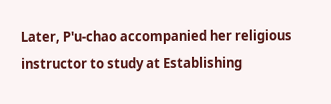Later, P'u-chao accompanied her religious instructor to study at Establishing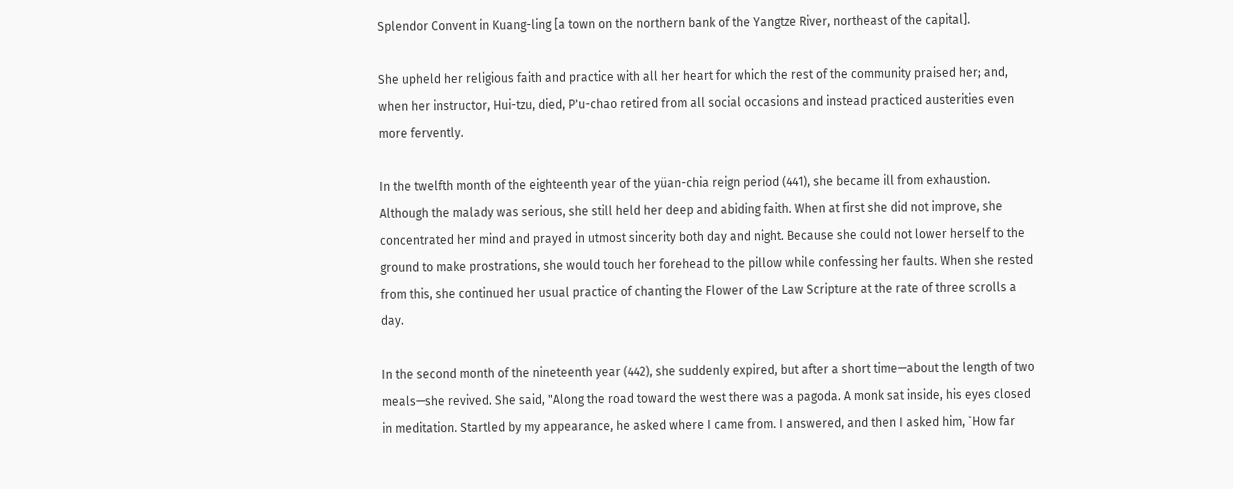Splendor Convent in Kuang-ling [a town on the northern bank of the Yangtze River, northeast of the capital].

She upheld her religious faith and practice with all her heart for which the rest of the community praised her; and, when her instructor, Hui-tzu, died, P'u-chao retired from all social occasions and instead practiced austerities even more fervently.

In the twelfth month of the eighteenth year of the yüan-chia reign period (441), she became ill from exhaustion. Although the malady was serious, she still held her deep and abiding faith. When at first she did not improve, she concentrated her mind and prayed in utmost sincerity both day and night. Because she could not lower herself to the ground to make prostrations, she would touch her forehead to the pillow while confessing her faults. When she rested from this, she continued her usual practice of chanting the Flower of the Law Scripture at the rate of three scrolls a day.

In the second month of the nineteenth year (442), she suddenly expired, but after a short time—about the length of two meals—she revived. She said, "Along the road toward the west there was a pagoda. A monk sat inside, his eyes closed in meditation. Startled by my appearance, he asked where I came from. I answered, and then I asked him, `How far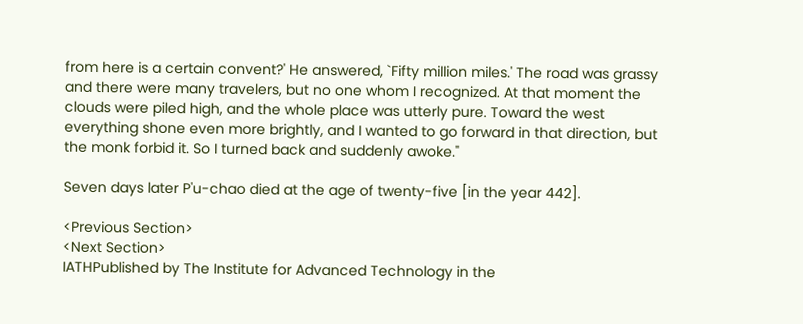from here is a certain convent?' He answered, `Fifty million miles.' The road was grassy and there were many travelers, but no one whom I recognized. At that moment the clouds were piled high, and the whole place was utterly pure. Toward the west everything shone even more brightly, and I wanted to go forward in that direction, but the monk forbid it. So I turned back and suddenly awoke."

Seven days later P'u-chao died at the age of twenty-five [in the year 442].

<Previous Section>
<Next Section>
IATHPublished by The Institute for Advanced Technology in the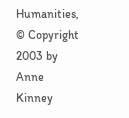Humanities, © Copyright 2003 by Anne Kinney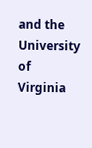and the University of Virginia